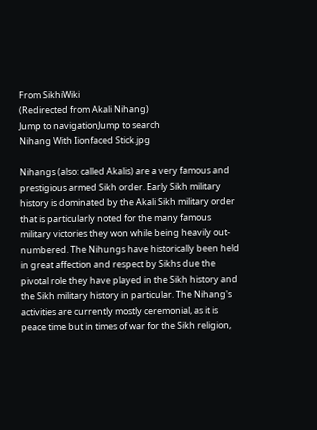From SikhiWiki
(Redirected from Akali Nihang)
Jump to navigationJump to search
Nihang With Iionfaced Stick.jpg

Nihangs (also: called Akalis) are a very famous and prestigious armed Sikh order. Early Sikh military history is dominated by the Akali Sikh military order that is particularly noted for the many famous military victories they won while being heavily out-numbered. The Nihungs have historically been held in great affection and respect by Sikhs due the pivotal role they have played in the Sikh history and the Sikh military history in particular. The Nihang's activities are currently mostly ceremonial, as it is peace time but in times of war for the Sikh religion,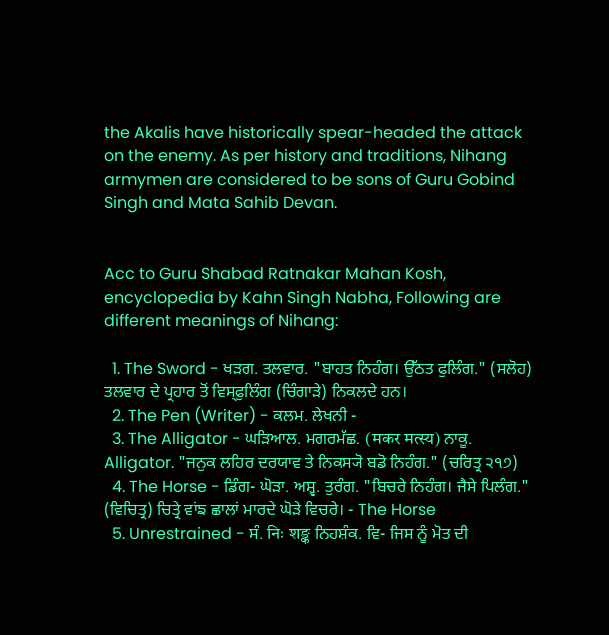the Akalis have historically spear-headed the attack on the enemy. As per history and traditions, Nihang armymen are considered to be sons of Guru Gobind Singh and Mata Sahib Devan.


Acc to Guru Shabad Ratnakar Mahan Kosh, encyclopedia by Kahn Singh Nabha, Following are different meanings of Nihang:

  1. The Sword - ਖੜਗ. ਤਲਵਾਰ. "ਬਾਹਤ ਨਿਹੰਗ। ਉੱਠਤ ਫੁਲਿੰਗ." (ਸਲੋਹ) ਤਲਵਾਰ ਦੇ ਪ੍ਰਹਾਰ ਤੋਂ ਵਿਸ੍‍ਫੁਲਿੰਗ (ਚਿੰਗਾੜੇ) ਨਿਕਲਦੇ ਹਨ।
  2. The Pen (Writer) - ਕਲਮ. ਲੇਖਨੀ -
  3. The Alligator - ਘੜਿਆਲ. ਮਗਰਮੱਛ. (मकर मत्स्य) ਨਾਕੂ. Alligator. "ਜਨੁਕ ਲਹਿਰ ਦਰਯਾਵ ਤੇ ਨਿਕਸ੍ਯੋ ਬਡੋ ਨਿਹੰਗ." (ਚਰਿਤ੍ਰ ੨੧੭)
  4. The Horse - ਡਿੰਗ- ਘੋੜਾ. ਅਸ਼੍ਵ. ਤੁਰੰਗ. "ਬਿਚਰੇ ਨਿਹੰਗ। ਜੈਸੇ ਪਿਲੰਗ." (ਵਿਚਿਤ੍ਰ) ਚਿਤ੍ਰੇ ਵਾਂਙ ਛਾਲਾਂ ਮਾਰਦੇ ਘੋੜੇ ਵਿਚਰੇ। - The Horse
  5. Unrestrained - ਸੰ. निः शङ्क ਨਿਹਸ਼ੰਕ. ਵਿ- ਜਿਸ ਨੂੰ ਮੋਤ ਦੀ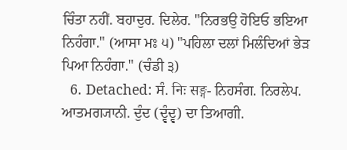ਚਿੰਤਾ ਨਹੀਂ. ਬਹਾਦੁਰ. ਦਿਲੇਰ. "ਨਿਰਭਉ ਹੋਇਓ ਭਇਆ ਨਿਹੰਗਾ." (ਆਸਾ ਮਃ ੫) "ਪਹਿਲਾ ਦਲਾਂ ਮਿਲੰਦਿਆਂ ਭੇੜ ਪਿਆ ਨਿਹੰਗਾ." (ਚੰਡੀ ੩)
  6. Detached: ਸੰ. निः सङ्ग- ਨਿਹਸੰਗ. ਨਿਰਲੇਪ. ਆਤਮਗ੍ਯਾਨੀ. ਦੁੰਦ (ਦ੍ਵੰਦ੍ਵ) ਦਾ ਤਿਆਗੀ.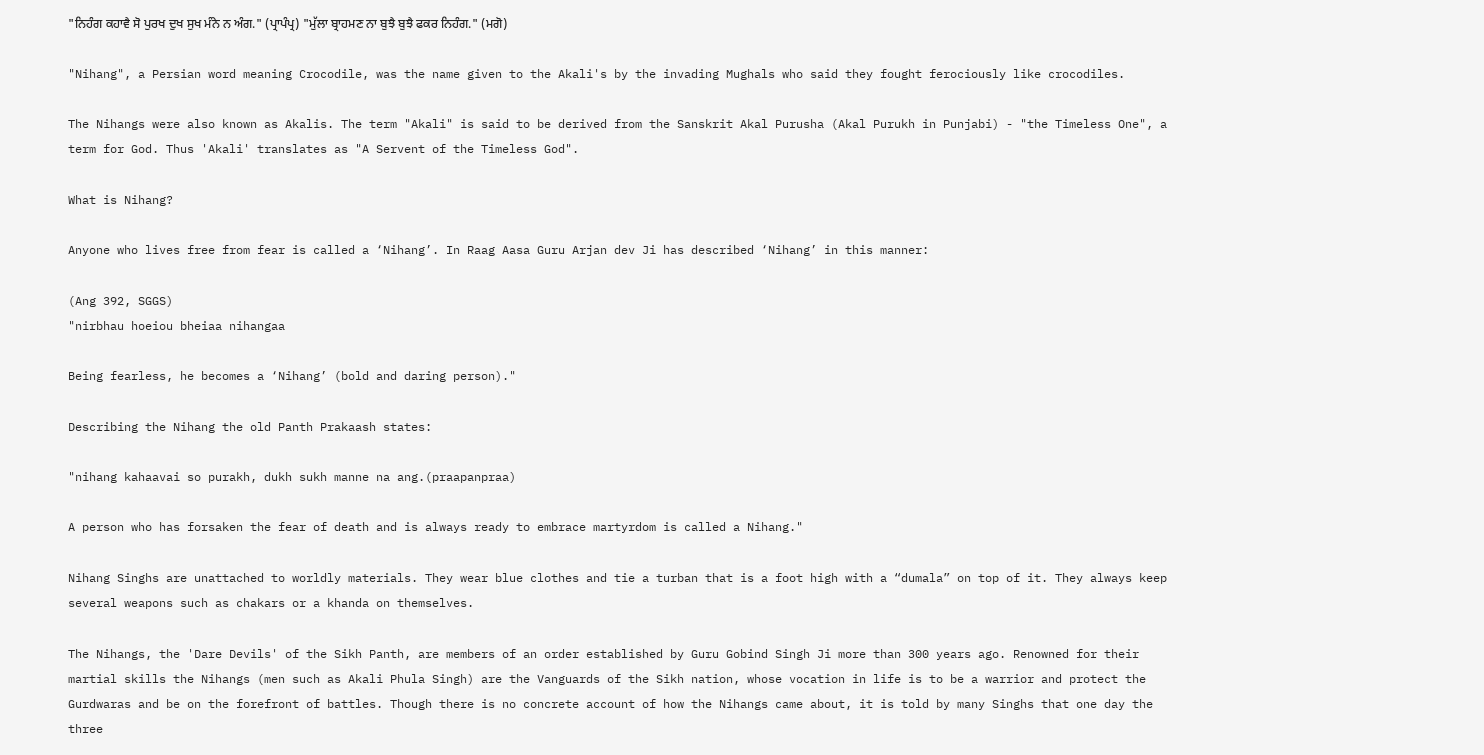"ਨਿਹੰਗ ਕਹਾਵੈ ਸੋ ਪੁਰਖ ਦੁਖ ਸੁਖ ਮੰਨੇ ਨ ਅੰਗ." (ਪ੍ਰਾਪੰਪ੍ਰ) "ਮੁੱਲਾ ਬ੍ਰਾਹਮਣ ਨਾ ਬੁਝੈ ਬੁਝੈ ਫਕਰ ਨਿਹੰਗ." (ਮਗੋ)

"Nihang", a Persian word meaning Crocodile, was the name given to the Akali's by the invading Mughals who said they fought ferociously like crocodiles.

The Nihangs were also known as Akalis. The term "Akali" is said to be derived from the Sanskrit Akal Purusha (Akal Purukh in Punjabi) - "the Timeless One", a term for God. Thus 'Akali' translates as "A Servent of the Timeless God".

What is Nihang?

Anyone who lives free from fear is called a ‘Nihang’. In Raag Aasa Guru Arjan dev Ji has described ‘Nihang’ in this manner:

(Ang 392, SGGS)
"nirbhau hoeiou bheiaa nihangaa

Being fearless, he becomes a ‘Nihang’ (bold and daring person)."

Describing the Nihang the old Panth Prakaash states:

"nihang kahaavai so purakh, dukh sukh manne na ang.(praapanpraa)

A person who has forsaken the fear of death and is always ready to embrace martyrdom is called a Nihang."

Nihang Singhs are unattached to worldly materials. They wear blue clothes and tie a turban that is a foot high with a “dumala” on top of it. They always keep several weapons such as chakars or a khanda on themselves.

The Nihangs, the 'Dare Devils' of the Sikh Panth, are members of an order established by Guru Gobind Singh Ji more than 300 years ago. Renowned for their martial skills the Nihangs (men such as Akali Phula Singh) are the Vanguards of the Sikh nation, whose vocation in life is to be a warrior and protect the Gurdwaras and be on the forefront of battles. Though there is no concrete account of how the Nihangs came about, it is told by many Singhs that one day the three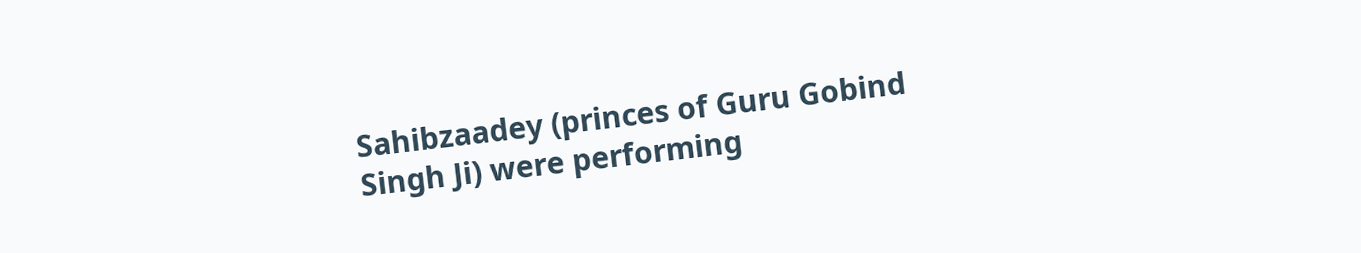Sahibzaadey (princes of Guru Gobind Singh Ji) were performing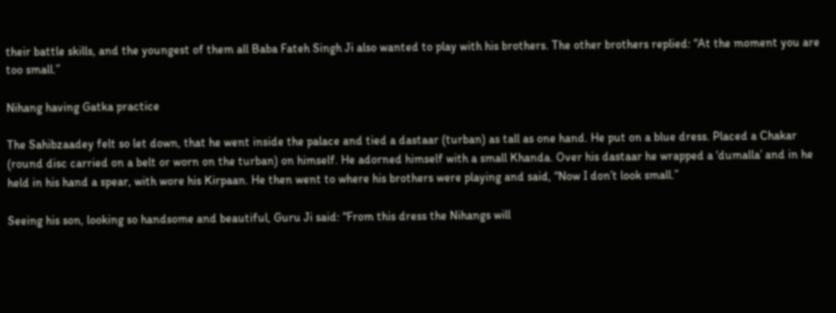their battle skills, and the youngest of them all Baba Fateh Singh Ji also wanted to play with his brothers. The other brothers replied: “At the moment you are too small.”

Nihang having Gatka practice

The Sahibzaadey felt so let down, that he went inside the palace and tied a dastaar (turban) as tall as one hand. He put on a blue dress. Placed a Chakar (round disc carried on a belt or worn on the turban) on himself. He adorned himself with a small Khanda. Over his dastaar he wrapped a ‘dumalla’ and in he held in his hand a spear, with wore his Kirpaan. He then went to where his brothers were playing and said, “Now I don’t look small.”

Seeing his son, looking so handsome and beautiful, Guru Ji said: “From this dress the Nihangs will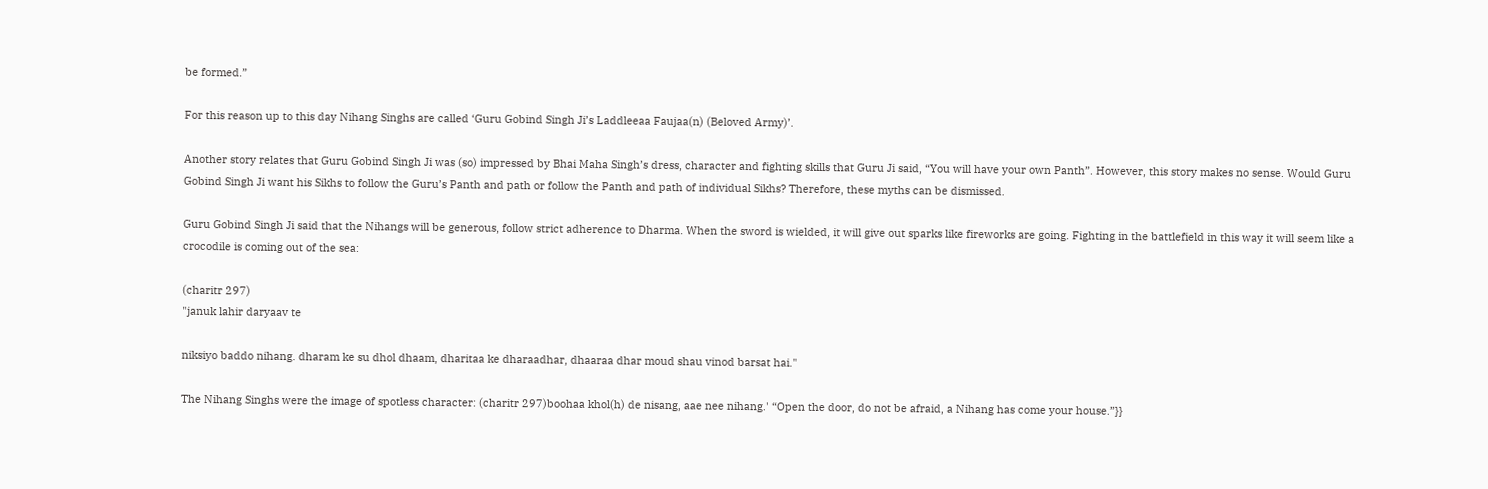be formed.”

For this reason up to this day Nihang Singhs are called ‘Guru Gobind Singh Ji’s Laddleeaa Faujaa(n) (Beloved Army)’.

Another story relates that Guru Gobind Singh Ji was (so) impressed by Bhai Maha Singh’s dress, character and fighting skills that Guru Ji said, “You will have your own Panth”. However, this story makes no sense. Would Guru Gobind Singh Ji want his Sikhs to follow the Guru’s Panth and path or follow the Panth and path of individual Sikhs? Therefore, these myths can be dismissed.

Guru Gobind Singh Ji said that the Nihangs will be generous, follow strict adherence to Dharma. When the sword is wielded, it will give out sparks like fireworks are going. Fighting in the battlefield in this way it will seem like a crocodile is coming out of the sea:

(charitr 297)
"januk lahir daryaav te

niksiyo baddo nihang. dharam ke su dhol dhaam, dharitaa ke dharaadhar, dhaaraa dhar moud shau vinod barsat hai."

The Nihang Singhs were the image of spotless character: (charitr 297)boohaa khol(h) de nisang, aae nee nihang.' “Open the door, do not be afraid, a Nihang has come your house.”}}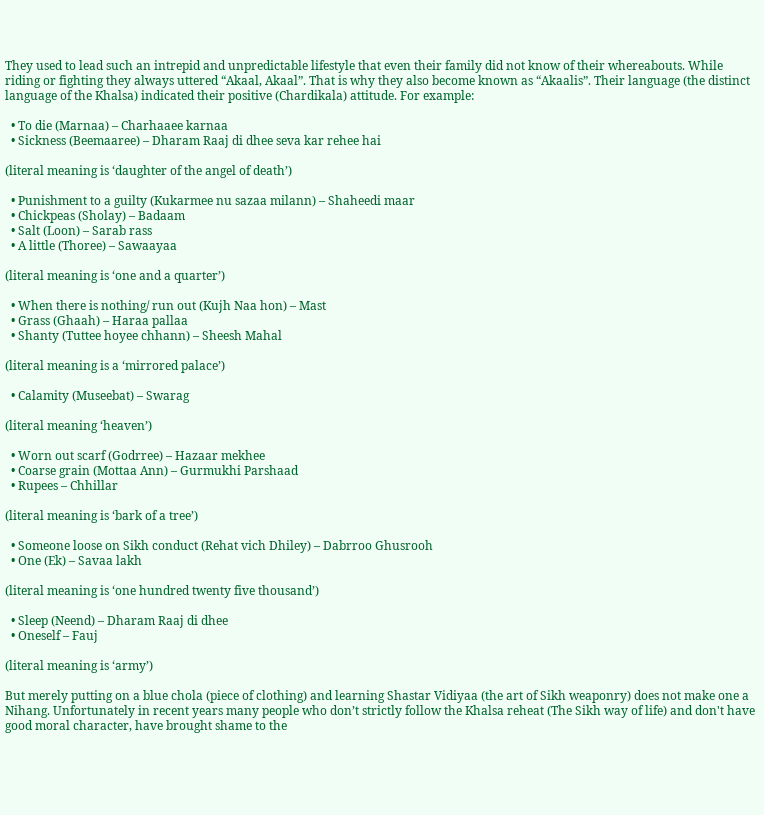They used to lead such an intrepid and unpredictable lifestyle that even their family did not know of their whereabouts. While riding or fighting they always uttered “Akaal, Akaal”. That is why they also become known as “Akaalis”. Their language (the distinct language of the Khalsa) indicated their positive (Chardikala) attitude. For example:

  • To die (Marnaa) – Charhaaee karnaa
  • Sickness (Beemaaree) – Dharam Raaj di dhee seva kar rehee hai

(literal meaning is ‘daughter of the angel of death’)

  • Punishment to a guilty (Kukarmee nu sazaa milann) – Shaheedi maar
  • Chickpeas (Sholay) – Badaam
  • Salt (Loon) – Sarab rass
  • A little (Thoree) – Sawaayaa

(literal meaning is ‘one and a quarter’)

  • When there is nothing/ run out (Kujh Naa hon) – Mast
  • Grass (Ghaah) – Haraa pallaa
  • Shanty (Tuttee hoyee chhann) – Sheesh Mahal

(literal meaning is a ‘mirrored palace’)

  • Calamity (Museebat) – Swarag

(literal meaning ‘heaven’)

  • Worn out scarf (Godrree) – Hazaar mekhee
  • Coarse grain (Mottaa Ann) – Gurmukhi Parshaad
  • Rupees – Chhillar

(literal meaning is ‘bark of a tree’)

  • Someone loose on Sikh conduct (Rehat vich Dhiley) – Dabrroo Ghusrooh
  • One (Ek) – Savaa lakh

(literal meaning is ‘one hundred twenty five thousand’)

  • Sleep (Neend) – Dharam Raaj di dhee
  • Oneself – Fauj

(literal meaning is ‘army’)

But merely putting on a blue chola (piece of clothing) and learning Shastar Vidiyaa (the art of Sikh weaponry) does not make one a Nihang. Unfortunately in recent years many people who don’t strictly follow the Khalsa reheat (The Sikh way of life) and don't have good moral character, have brought shame to the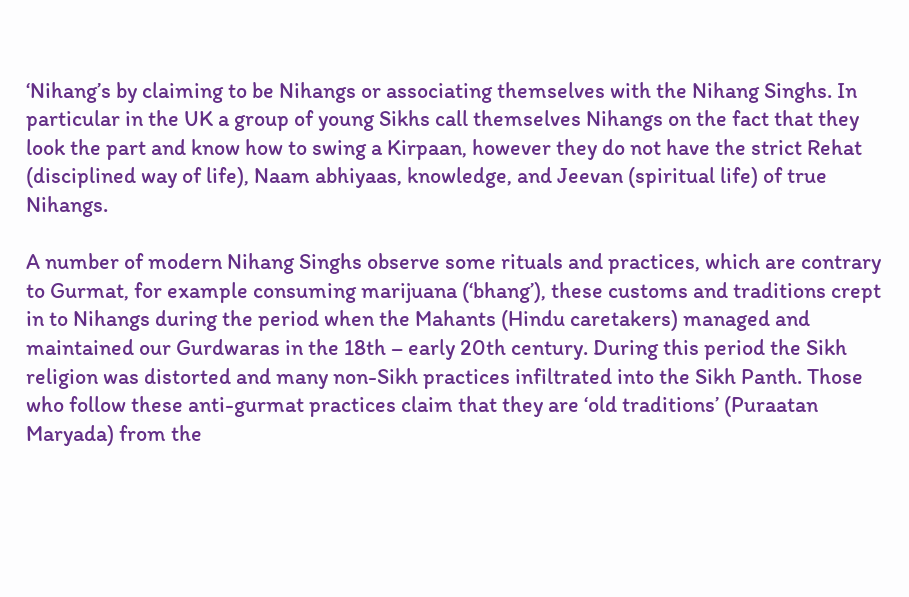‘Nihang’s by claiming to be Nihangs or associating themselves with the Nihang Singhs. In particular in the UK a group of young Sikhs call themselves Nihangs on the fact that they look the part and know how to swing a Kirpaan, however they do not have the strict Rehat (disciplined way of life), Naam abhiyaas, knowledge, and Jeevan (spiritual life) of true Nihangs.

A number of modern Nihang Singhs observe some rituals and practices, which are contrary to Gurmat, for example consuming marijuana (‘bhang’), these customs and traditions crept in to Nihangs during the period when the Mahants (Hindu caretakers) managed and maintained our Gurdwaras in the 18th – early 20th century. During this period the Sikh religion was distorted and many non-Sikh practices infiltrated into the Sikh Panth. Those who follow these anti-gurmat practices claim that they are ‘old traditions’ (Puraatan Maryada) from the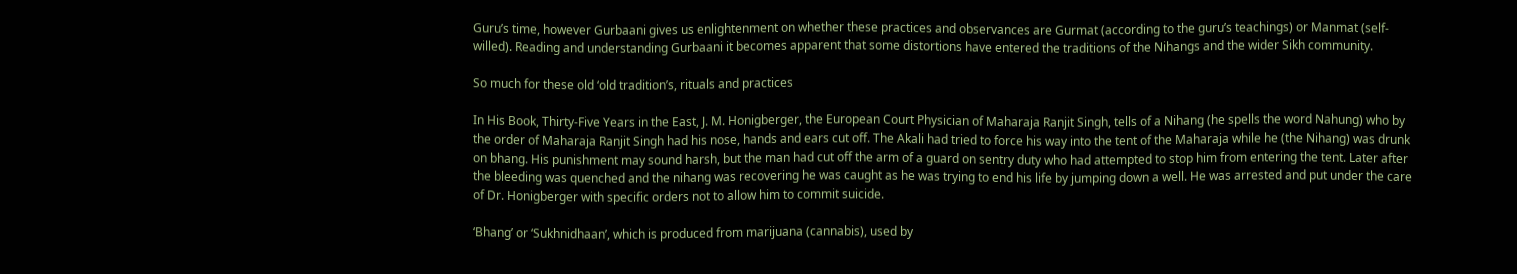Guru’s time, however Gurbaani gives us enlightenment on whether these practices and observances are Gurmat (according to the guru’s teachings) or Manmat (self-willed). Reading and understanding Gurbaani it becomes apparent that some distortions have entered the traditions of the Nihangs and the wider Sikh community.

So much for these old ‘old tradition’s, rituals and practices

In His Book, Thirty-Five Years in the East, J. M. Honigberger, the European Court Physician of Maharaja Ranjit Singh, tells of a Nihang (he spells the word Nahung) who by the order of Maharaja Ranjit Singh had his nose, hands and ears cut off. The Akali had tried to force his way into the tent of the Maharaja while he (the Nihang) was drunk on bhang. His punishment may sound harsh, but the man had cut off the arm of a guard on sentry duty who had attempted to stop him from entering the tent. Later after the bleeding was quenched and the nihang was recovering he was caught as he was trying to end his life by jumping down a well. He was arrested and put under the care of Dr. Honigberger with specific orders not to allow him to commit suicide.

‘Bhang’ or ‘Sukhnidhaan’, which is produced from marijuana (cannabis), used by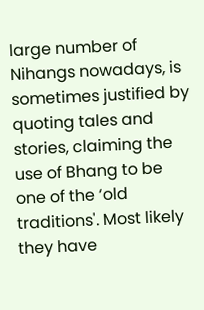large number of Nihangs nowadays, is sometimes justified by quoting tales and stories, claiming the use of Bhang to be one of the ‘old traditions'. Most likely they have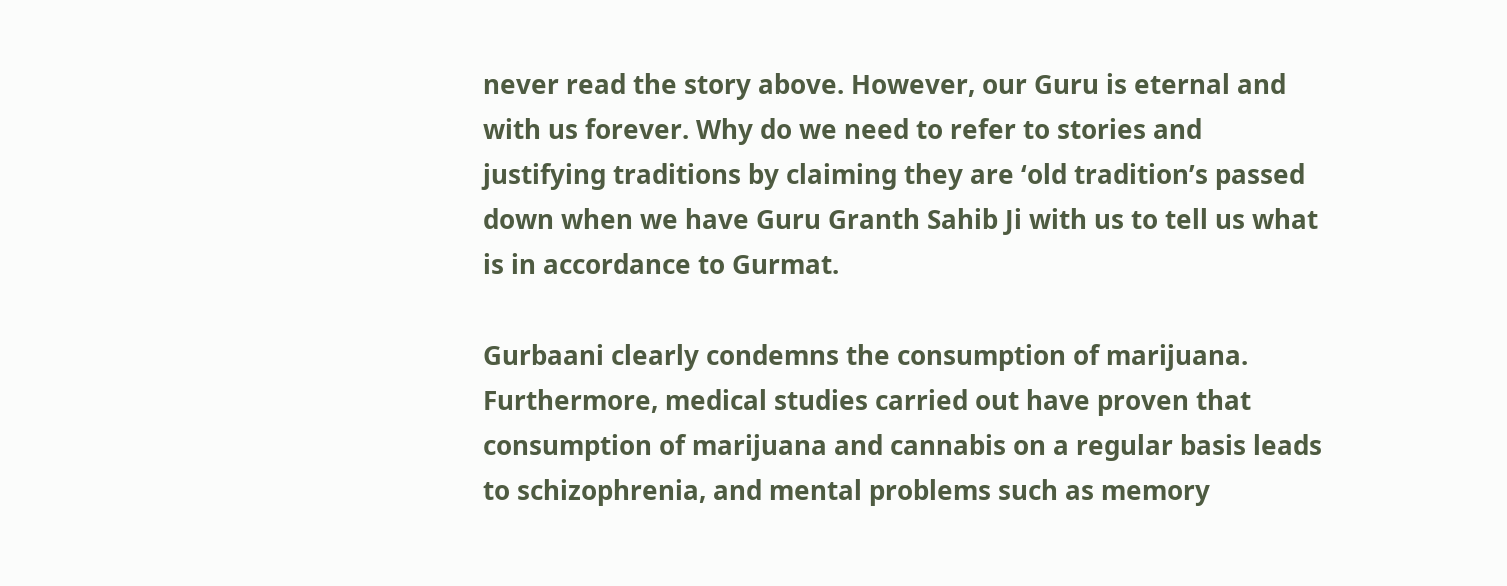never read the story above. However, our Guru is eternal and with us forever. Why do we need to refer to stories and justifying traditions by claiming they are ‘old tradition’s passed down when we have Guru Granth Sahib Ji with us to tell us what is in accordance to Gurmat.

Gurbaani clearly condemns the consumption of marijuana. Furthermore, medical studies carried out have proven that consumption of marijuana and cannabis on a regular basis leads to schizophrenia, and mental problems such as memory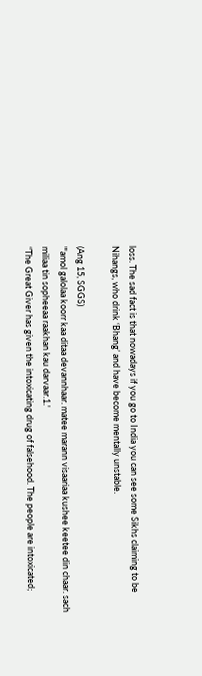loss. The sad fact is that nowadays if you go to India you can see some Sikhs claiming to be Nihangs, who drink ‘Bhang’ and have become mentally unstable.

(Ang 15, SGGS)
"'amol galolaa koorr kaa ditaa devannhaar. matee marann visaariaa kushee keetee din chaar. sach miliaa tin sopheeaa raakhan kau darvaar.1.'
“The Great Giver has given the intoxicating drug of falsehood. The people are intoxicated;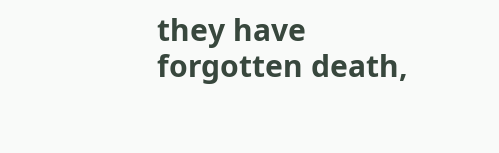they have forgotten death,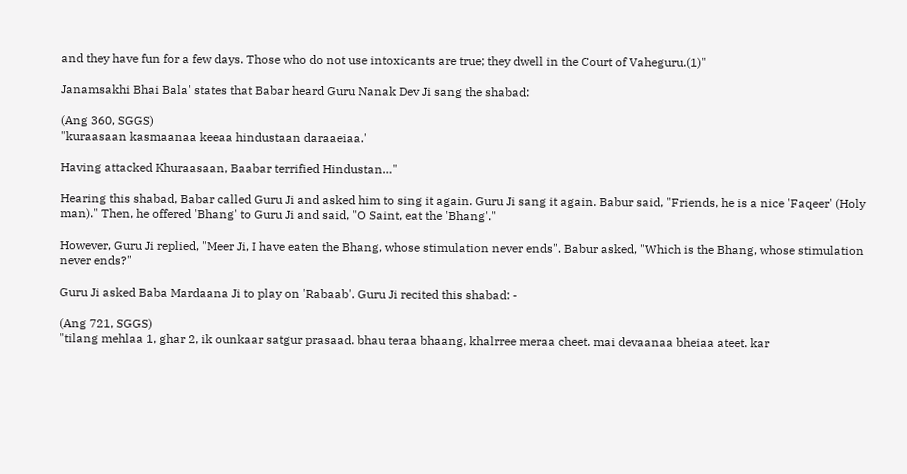and they have fun for a few days. Those who do not use intoxicants are true; they dwell in the Court of Vaheguru.(1)"

Janamsakhi Bhai Bala' states that Babar heard Guru Nanak Dev Ji sang the shabad:

(Ang 360, SGGS)
"kuraasaan kasmaanaa keeaa hindustaan daraaeiaa.'

Having attacked Khuraasaan, Baabar terrified Hindustan…"

Hearing this shabad, Babar called Guru Ji and asked him to sing it again. Guru Ji sang it again. Babur said, "Friends, he is a nice 'Faqeer' (Holy man)." Then, he offered 'Bhang' to Guru Ji and said, "O Saint, eat the 'Bhang'."

However, Guru Ji replied, "Meer Ji, I have eaten the Bhang, whose stimulation never ends". Babur asked, "Which is the Bhang, whose stimulation never ends?"

Guru Ji asked Baba Mardaana Ji to play on 'Rabaab'. Guru Ji recited this shabad: -

(Ang 721, SGGS)
"tilang mehlaa 1, ghar 2, ik ounkaar satgur prasaad. bhau teraa bhaang, khalrree meraa cheet. mai devaanaa bheiaa ateet. kar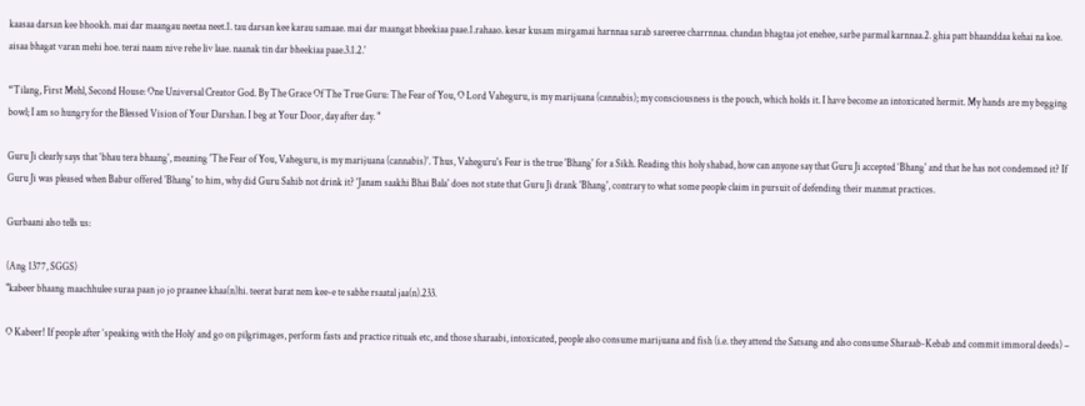kaasaa darsan kee bhookh. mai dar maangau neetaa neet.1. tau darsan kee karau samaae. mai dar maangat bheekiaa paae.1.rahaao. kesar kusam mirgamai harnnaa sarab sareeree charrnnaa. chandan bhagtaa jot enehee, sarbe parmal karnnaa.2. ghia patt bhaanddaa kehai na koe. aisaa bhagat varan mehi hoe. terai naam nive rehe liv laae. naanak tin dar bheekiaa paae.3.1.2.'

“Tilang, First Mehl, Second House: One Universal Creator God. By The Grace Of The True Guru: The Fear of You, O Lord Vaheguru, is my marijuana (cannabis); my consciousness is the pouch, which holds it. I have become an intoxicated hermit. My hands are my begging bowl; I am so hungry for the Blessed Vision of Your Darshan. I beg at Your Door, day after day. "

Guru Ji clearly says that ‘bhau tera bhaang', meaning 'The Fear of You, Vaheguru, is my marijuana (cannabis)'. Thus, Vaheguru's Fear is the true 'Bhang' for a Sikh. Reading this holy shabad, how can anyone say that Guru Ji accepted ‘Bhang' and that he has not condemned it? If Guru Ji was pleased when Babur offered 'Bhang' to him, why did Guru Sahib not drink it? 'Janam saakhi Bhai Bala' does not state that Guru Ji drank 'Bhang', contrary to what some people claim in pursuit of defending their manmat practices.

Gurbaani also tells us:

(Ang 1377, SGGS)
"kabeer bhaang maachhulee suraa paan jo jo praanee khaa(n)hi. teerat barat nem kee-e te sabhe rsaatal jaa(n).233.

O Kabeer! If people after ‘speaking with the Holy’ and go on pilgrimages, perform fasts and practice rituals etc, and those sharaabi, intoxicated, people also consume marijuana and fish (i.e. they attend the Satsang and also consume Sharaab-Kebab and commit immoral deeds) –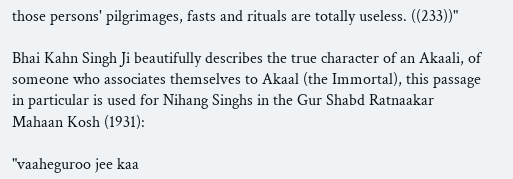those persons' pilgrimages, fasts and rituals are totally useless. ((233))"

Bhai Kahn Singh Ji beautifully describes the true character of an Akaali, of someone who associates themselves to Akaal (the Immortal), this passage in particular is used for Nihang Singhs in the Gur Shabd Ratnaakar Mahaan Kosh (1931):

"vaaheguroo jee kaa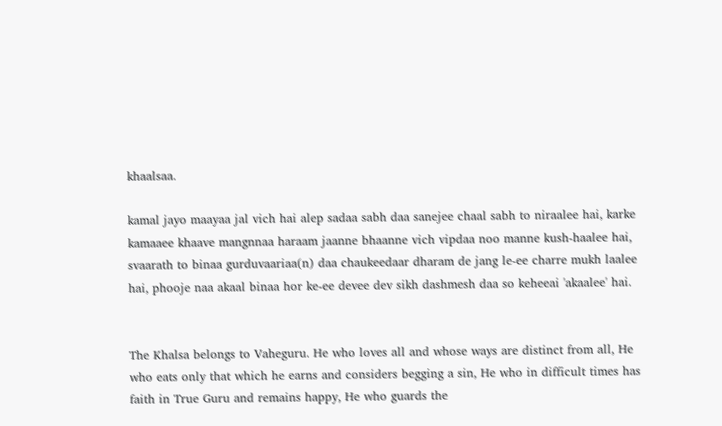khaalsaa.

kamal jayo maayaa jal vich hai alep sadaa sabh daa sanejee chaal sabh to niraalee hai, karke kamaaee khaave mangnnaa haraam jaanne bhaanne vich vipdaa noo manne kush-haalee hai, svaarath to binaa gurduvaariaa(n) daa chaukeedaar dharam de jang le-ee charre mukh laalee hai, phooje naa akaal binaa hor ke-ee devee dev sikh dashmesh daa so keheeai 'akaalee' hai.


The Khalsa belongs to Vaheguru. He who loves all and whose ways are distinct from all, He who eats only that which he earns and considers begging a sin, He who in difficult times has faith in True Guru and remains happy, He who guards the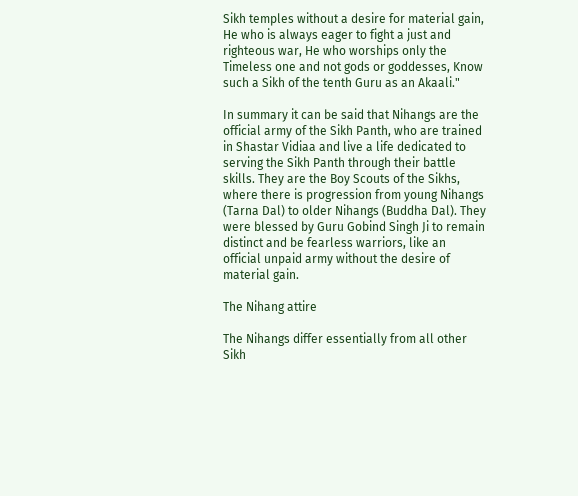Sikh temples without a desire for material gain, He who is always eager to fight a just and righteous war, He who worships only the Timeless one and not gods or goddesses, Know such a Sikh of the tenth Guru as an Akaali."

In summary it can be said that Nihangs are the official army of the Sikh Panth, who are trained in Shastar Vidiaa and live a life dedicated to serving the Sikh Panth through their battle skills. They are the Boy Scouts of the Sikhs, where there is progression from young Nihangs (Tarna Dal) to older Nihangs (Buddha Dal). They were blessed by Guru Gobind Singh Ji to remain distinct and be fearless warriors, like an official unpaid army without the desire of material gain.

The Nihang attire

The Nihangs differ essentially from all other Sikh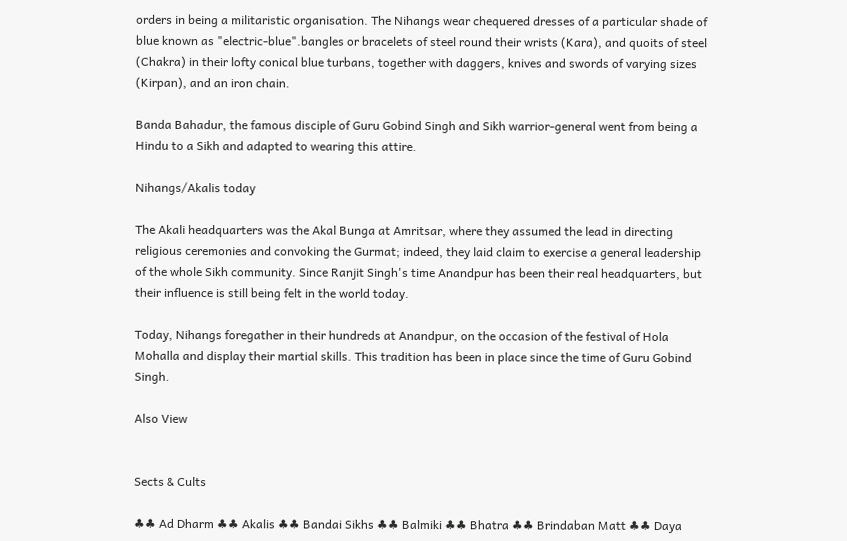orders in being a militaristic organisation. The Nihangs wear chequered dresses of a particular shade of blue known as "electric-blue".bangles or bracelets of steel round their wrists (Kara), and quoits of steel (Chakra) in their lofty conical blue turbans, together with daggers, knives and swords of varying sizes (Kirpan), and an iron chain.

Banda Bahadur, the famous disciple of Guru Gobind Singh and Sikh warrior-general went from being a Hindu to a Sikh and adapted to wearing this attire.

Nihangs/Akalis today

The Akali headquarters was the Akal Bunga at Amritsar, where they assumed the lead in directing religious ceremonies and convoking the Gurmat; indeed, they laid claim to exercise a general leadership of the whole Sikh community. Since Ranjit Singh's time Anandpur has been their real headquarters, but their influence is still being felt in the world today.

Today, Nihangs foregather in their hundreds at Anandpur, on the occasion of the festival of Hola Mohalla and display their martial skills. This tradition has been in place since the time of Guru Gobind Singh.

Also View


Sects & Cults

♣♣ Ad Dharm ♣♣ Akalis ♣♣ Bandai Sikhs ♣♣ Balmiki ♣♣ Bhatra ♣♣ Brindaban Matt ♣♣ Daya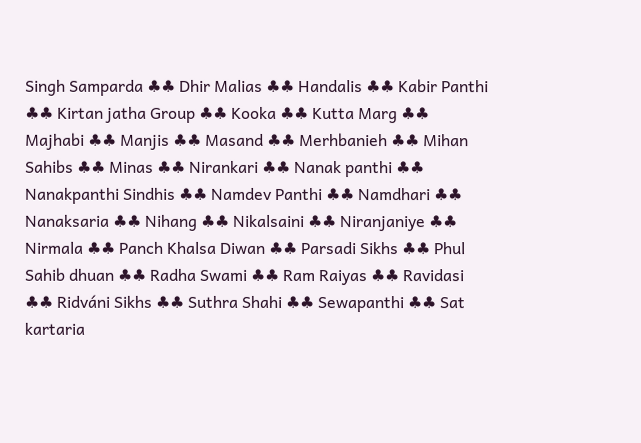Singh Samparda ♣♣ Dhir Malias ♣♣ Handalis ♣♣ Kabir Panthi ♣♣ Kirtan jatha Group ♣♣ Kooka ♣♣ Kutta Marg ♣♣ Majhabi ♣♣ Manjis ♣♣ Masand ♣♣ Merhbanieh ♣♣ Mihan Sahibs ♣♣ Minas ♣♣ Nirankari ♣♣ Nanak panthi ♣♣ Nanakpanthi Sindhis ♣♣ Namdev Panthi ♣♣ Namdhari ♣♣ Nanaksaria ♣♣ Nihang ♣♣ Nikalsaini ♣♣ Niranjaniye ♣♣ Nirmala ♣♣ Panch Khalsa Diwan ♣♣ Parsadi Sikhs ♣♣ Phul Sahib dhuan ♣♣ Radha Swami ♣♣ Ram Raiyas ♣♣ Ravidasi ♣♣ Ridváni Sikhs ♣♣ Suthra Shahi ♣♣ Sewapanthi ♣♣ Sat kartaria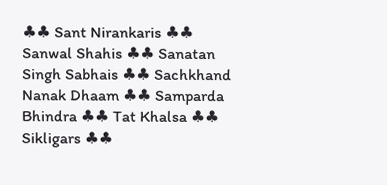♣♣ Sant Nirankaris ♣♣ Sanwal Shahis ♣♣ Sanatan Singh Sabhais ♣♣ Sachkhand Nanak Dhaam ♣♣ Samparda Bhindra ♣♣ Tat Khalsa ♣♣ Sikligars ♣♣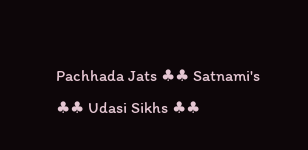Pachhada Jats ♣♣ Satnami's ♣♣ Udasi Sikhs ♣♣